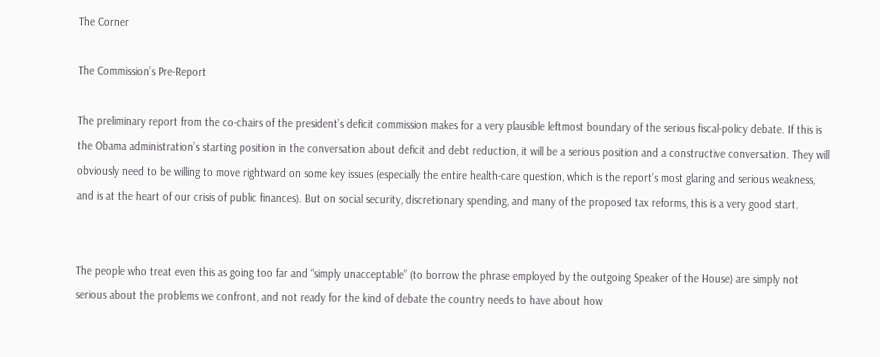The Corner

The Commission’s Pre-Report

The preliminary report from the co-chairs of the president’s deficit commission makes for a very plausible leftmost boundary of the serious fiscal-policy debate. If this is the Obama administration’s starting position in the conversation about deficit and debt reduction, it will be a serious position and a constructive conversation. They will obviously need to be willing to move rightward on some key issues (especially the entire health-care question, which is the report’s most glaring and serious weakness, and is at the heart of our crisis of public finances). But on social security, discretionary spending, and many of the proposed tax reforms, this is a very good start.


The people who treat even this as going too far and “simply unacceptable” (to borrow the phrase employed by the outgoing Speaker of the House) are simply not serious about the problems we confront, and not ready for the kind of debate the country needs to have about how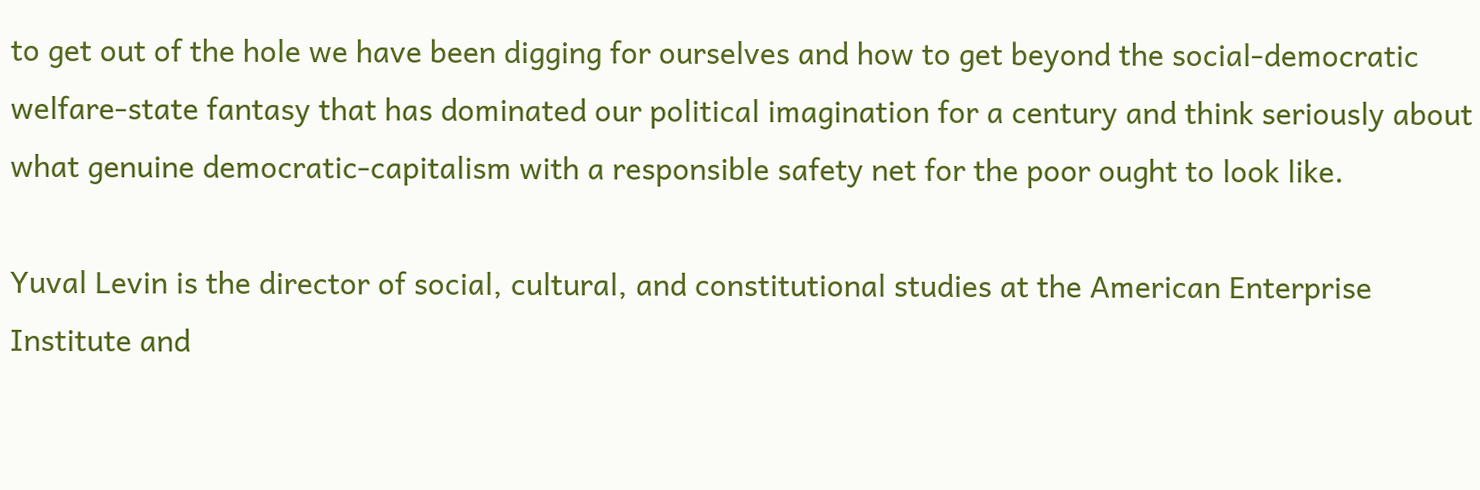to get out of the hole we have been digging for ourselves and how to get beyond the social-democratic welfare-state fantasy that has dominated our political imagination for a century and think seriously about what genuine democratic-capitalism with a responsible safety net for the poor ought to look like.

Yuval Levin is the director of social, cultural, and constitutional studies at the American Enterprise Institute and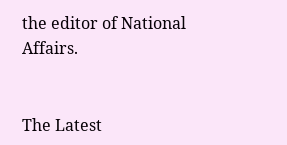the editor of National Affairs.


The Latest